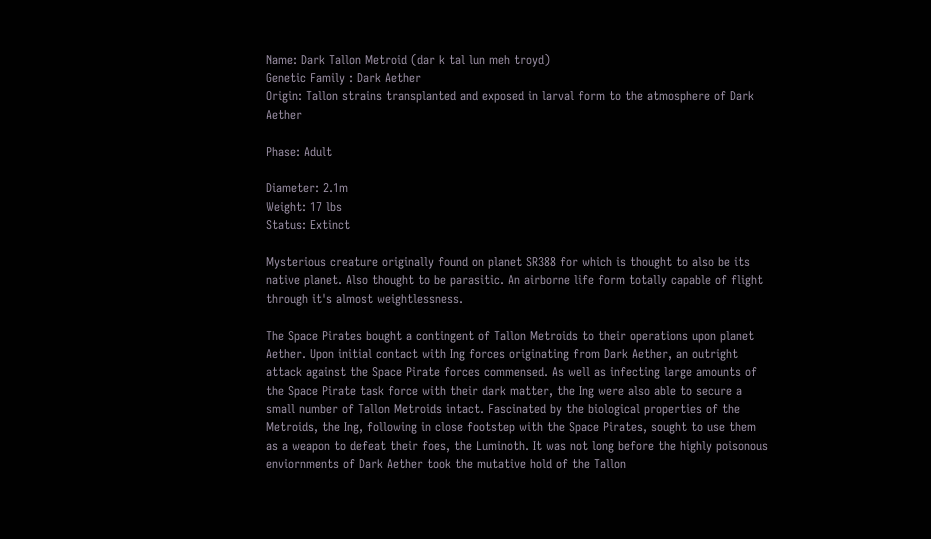Name: Dark Tallon Metroid (dar k tal lun meh troyd)
Genetic Family : Dark Aether
Origin: Tallon strains transplanted and exposed in larval form to the atmosphere of Dark Aether

Phase: Adult

Diameter: 2.1m
Weight: 17 lbs
Status: Extinct

Mysterious creature originally found on planet SR388 for which is thought to also be its native planet. Also thought to be parasitic. An airborne life form totally capable of flight through it's almost weightlessness.

The Space Pirates bought a contingent of Tallon Metroids to their operations upon planet Aether. Upon initial contact with Ing forces originating from Dark Aether, an outright attack against the Space Pirate forces commensed. As well as infecting large amounts of the Space Pirate task force with their dark matter, the Ing were also able to secure a small number of Tallon Metroids intact. Fascinated by the biological properties of the Metroids, the Ing, following in close footstep with the Space Pirates, sought to use them as a weapon to defeat their foes, the Luminoth. It was not long before the highly poisonous enviornments of Dark Aether took the mutative hold of the Tallon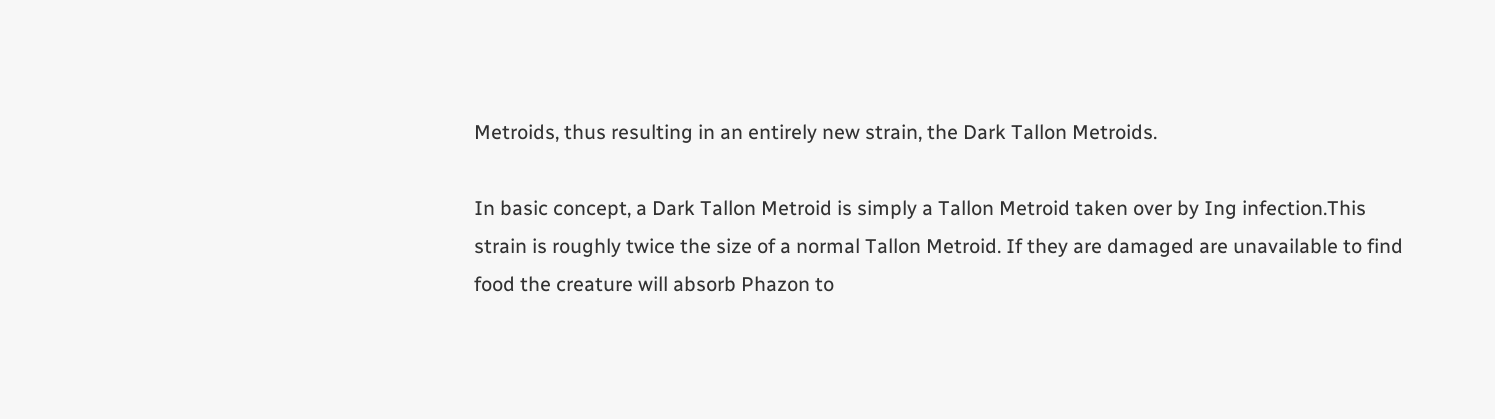Metroids, thus resulting in an entirely new strain, the Dark Tallon Metroids.

In basic concept, a Dark Tallon Metroid is simply a Tallon Metroid taken over by Ing infection.This strain is roughly twice the size of a normal Tallon Metroid. If they are damaged are unavailable to find food the creature will absorb Phazon to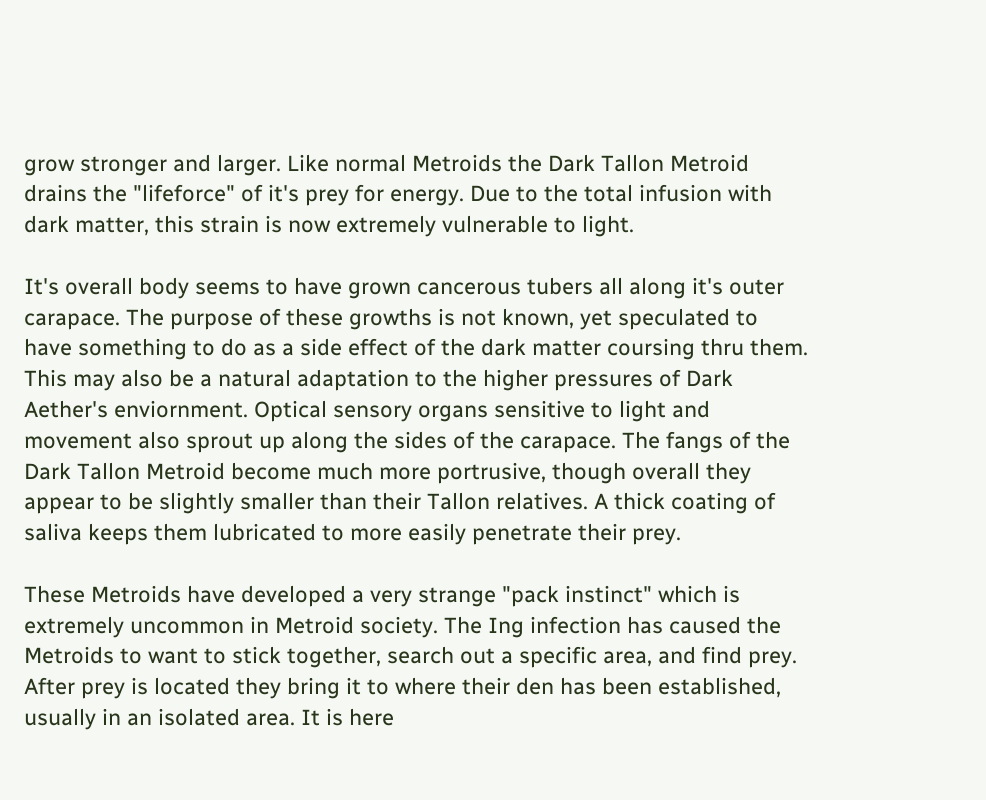grow stronger and larger. Like normal Metroids the Dark Tallon Metroid drains the "lifeforce" of it's prey for energy. Due to the total infusion with dark matter, this strain is now extremely vulnerable to light.

It's overall body seems to have grown cancerous tubers all along it's outer carapace. The purpose of these growths is not known, yet speculated to have something to do as a side effect of the dark matter coursing thru them. This may also be a natural adaptation to the higher pressures of Dark Aether's enviornment. Optical sensory organs sensitive to light and movement also sprout up along the sides of the carapace. The fangs of the Dark Tallon Metroid become much more portrusive, though overall they appear to be slightly smaller than their Tallon relatives. A thick coating of saliva keeps them lubricated to more easily penetrate their prey.

These Metroids have developed a very strange "pack instinct" which is extremely uncommon in Metroid society. The Ing infection has caused the Metroids to want to stick together, search out a specific area, and find prey. After prey is located they bring it to where their den has been established, usually in an isolated area. It is here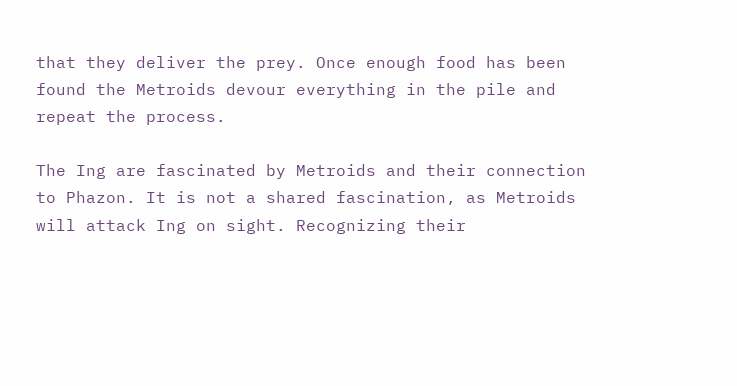that they deliver the prey. Once enough food has been found the Metroids devour everything in the pile and repeat the process.

The Ing are fascinated by Metroids and their connection to Phazon. It is not a shared fascination, as Metroids will attack Ing on sight. Recognizing their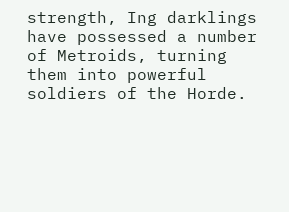strength, Ing darklings have possessed a number of Metroids, turning them into powerful soldiers of the Horde.